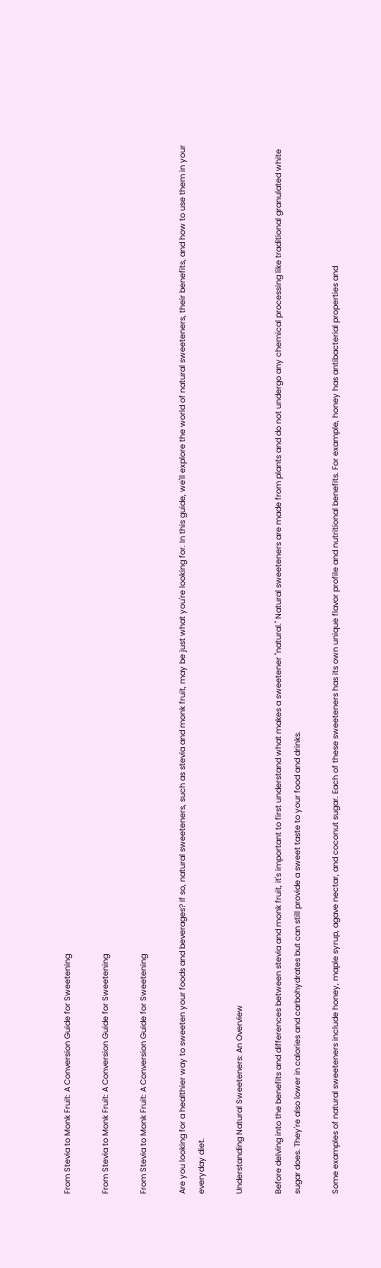From Stevia to Monk Fruit: A Conversion Guide for Sweetening

From Stevia to Monk Fruit: A Conversion Guide for Sweetening

From Stevia to Monk Fruit: A Conversion Guide for Sweetening

Are you looking for a healthier way to sweeten your foods and beverages? If so, natural sweeteners, such as stevia and monk fruit, may be just what you're looking for. In this guide, we'll explore the world of natural sweeteners, their benefits, and how to use them in your everyday diet.

Understanding Natural Sweeteners: An Overview

Before delving into the benefits and differences between stevia and monk fruit, it's important to first understand what makes a sweetener "natural." Natural sweeteners are made from plants and do not undergo any chemical processing like traditional granulated white sugar does. They're also lower in calories and carbohydrates but can still provide a sweet taste to your food and drinks.

Some examples of natural sweeteners include honey, maple syrup, agave nectar, and coconut sugar. Each of these sweeteners has its own unique flavor profile and nutritional benefits. For example, honey has antibacterial properties and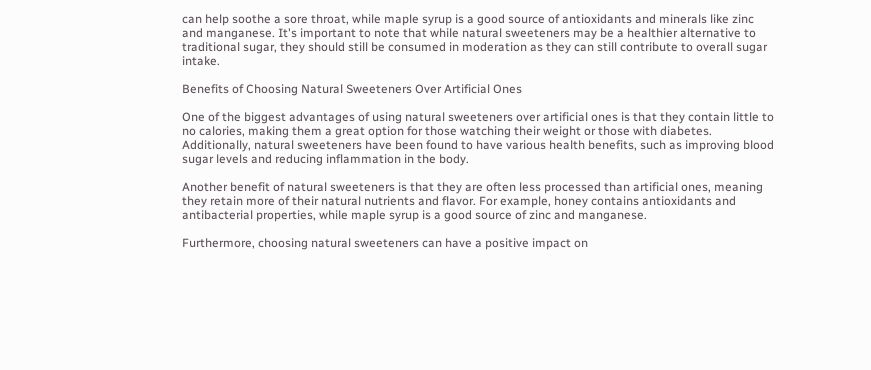can help soothe a sore throat, while maple syrup is a good source of antioxidants and minerals like zinc and manganese. It's important to note that while natural sweeteners may be a healthier alternative to traditional sugar, they should still be consumed in moderation as they can still contribute to overall sugar intake.

Benefits of Choosing Natural Sweeteners Over Artificial Ones

One of the biggest advantages of using natural sweeteners over artificial ones is that they contain little to no calories, making them a great option for those watching their weight or those with diabetes. Additionally, natural sweeteners have been found to have various health benefits, such as improving blood sugar levels and reducing inflammation in the body.

Another benefit of natural sweeteners is that they are often less processed than artificial ones, meaning they retain more of their natural nutrients and flavor. For example, honey contains antioxidants and antibacterial properties, while maple syrup is a good source of zinc and manganese.

Furthermore, choosing natural sweeteners can have a positive impact on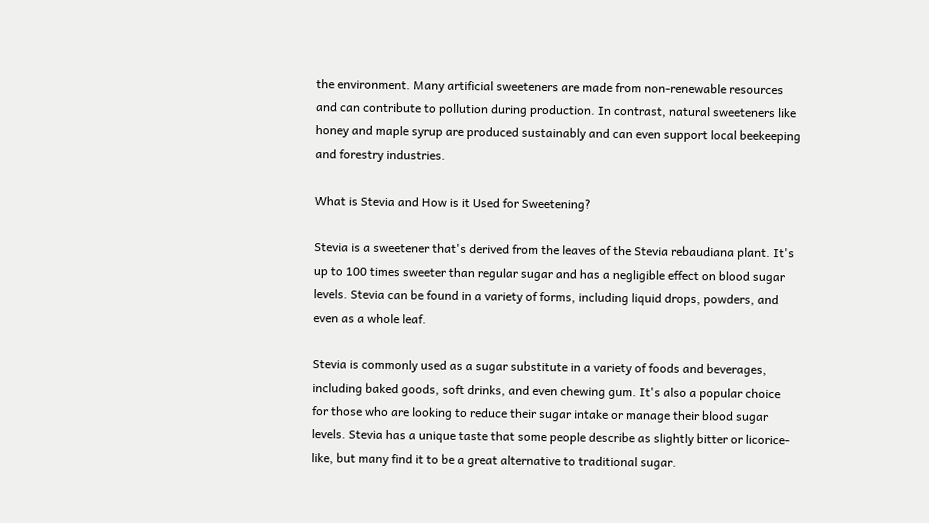the environment. Many artificial sweeteners are made from non-renewable resources and can contribute to pollution during production. In contrast, natural sweeteners like honey and maple syrup are produced sustainably and can even support local beekeeping and forestry industries.

What is Stevia and How is it Used for Sweetening?

Stevia is a sweetener that's derived from the leaves of the Stevia rebaudiana plant. It's up to 100 times sweeter than regular sugar and has a negligible effect on blood sugar levels. Stevia can be found in a variety of forms, including liquid drops, powders, and even as a whole leaf.

Stevia is commonly used as a sugar substitute in a variety of foods and beverages, including baked goods, soft drinks, and even chewing gum. It's also a popular choice for those who are looking to reduce their sugar intake or manage their blood sugar levels. Stevia has a unique taste that some people describe as slightly bitter or licorice-like, but many find it to be a great alternative to traditional sugar.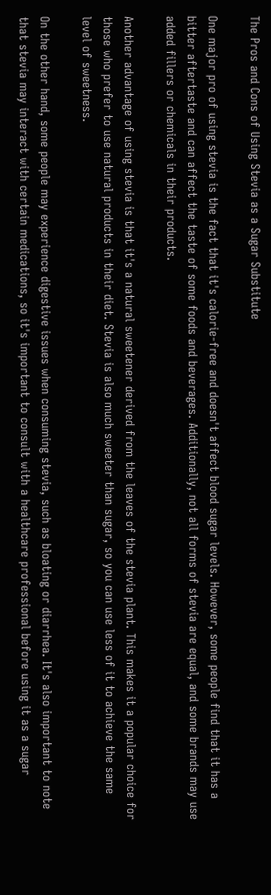The Pros and Cons of Using Stevia as a Sugar Substitute

One major pro of using stevia is the fact that it's calorie-free and doesn't affect blood sugar levels. However, some people find that it has a bitter aftertaste and can affect the taste of some foods and beverages. Additionally, not all forms of stevia are equal, and some brands may use added fillers or chemicals in their products.

Another advantage of using stevia is that it's a natural sweetener derived from the leaves of the stevia plant. This makes it a popular choice for those who prefer to use natural products in their diet. Stevia is also much sweeter than sugar, so you can use less of it to achieve the same level of sweetness.

On the other hand, some people may experience digestive issues when consuming stevia, such as bloating or diarrhea. It's also important to note that stevia may interact with certain medications, so it's important to consult with a healthcare professional before using it as a sugar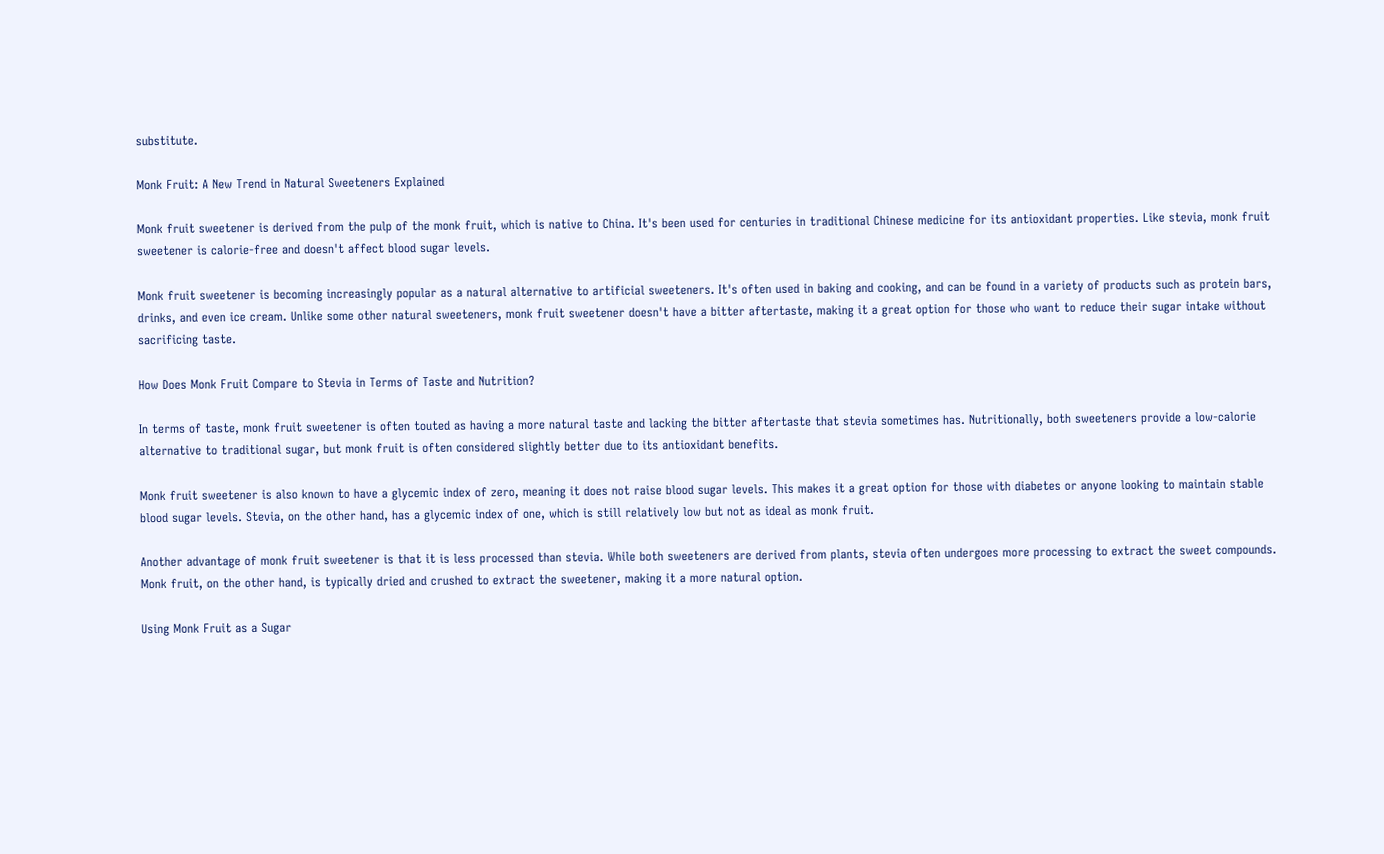substitute.

Monk Fruit: A New Trend in Natural Sweeteners Explained

Monk fruit sweetener is derived from the pulp of the monk fruit, which is native to China. It's been used for centuries in traditional Chinese medicine for its antioxidant properties. Like stevia, monk fruit sweetener is calorie-free and doesn't affect blood sugar levels.

Monk fruit sweetener is becoming increasingly popular as a natural alternative to artificial sweeteners. It's often used in baking and cooking, and can be found in a variety of products such as protein bars, drinks, and even ice cream. Unlike some other natural sweeteners, monk fruit sweetener doesn't have a bitter aftertaste, making it a great option for those who want to reduce their sugar intake without sacrificing taste.

How Does Monk Fruit Compare to Stevia in Terms of Taste and Nutrition?

In terms of taste, monk fruit sweetener is often touted as having a more natural taste and lacking the bitter aftertaste that stevia sometimes has. Nutritionally, both sweeteners provide a low-calorie alternative to traditional sugar, but monk fruit is often considered slightly better due to its antioxidant benefits.

Monk fruit sweetener is also known to have a glycemic index of zero, meaning it does not raise blood sugar levels. This makes it a great option for those with diabetes or anyone looking to maintain stable blood sugar levels. Stevia, on the other hand, has a glycemic index of one, which is still relatively low but not as ideal as monk fruit.

Another advantage of monk fruit sweetener is that it is less processed than stevia. While both sweeteners are derived from plants, stevia often undergoes more processing to extract the sweet compounds. Monk fruit, on the other hand, is typically dried and crushed to extract the sweetener, making it a more natural option.

Using Monk Fruit as a Sugar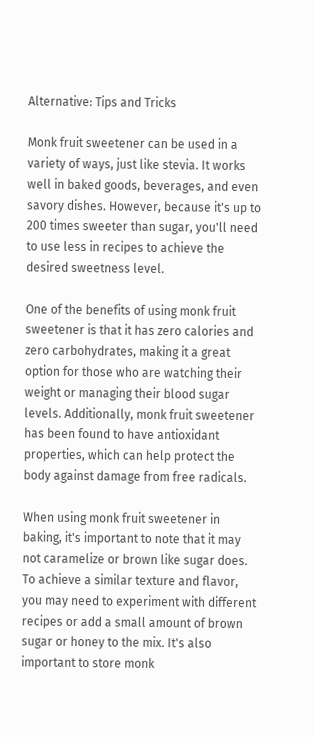Alternative: Tips and Tricks

Monk fruit sweetener can be used in a variety of ways, just like stevia. It works well in baked goods, beverages, and even savory dishes. However, because it's up to 200 times sweeter than sugar, you'll need to use less in recipes to achieve the desired sweetness level.

One of the benefits of using monk fruit sweetener is that it has zero calories and zero carbohydrates, making it a great option for those who are watching their weight or managing their blood sugar levels. Additionally, monk fruit sweetener has been found to have antioxidant properties, which can help protect the body against damage from free radicals.

When using monk fruit sweetener in baking, it's important to note that it may not caramelize or brown like sugar does. To achieve a similar texture and flavor, you may need to experiment with different recipes or add a small amount of brown sugar or honey to the mix. It's also important to store monk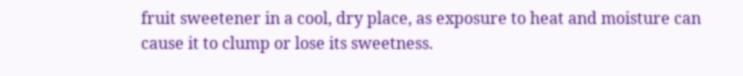fruit sweetener in a cool, dry place, as exposure to heat and moisture can cause it to clump or lose its sweetness.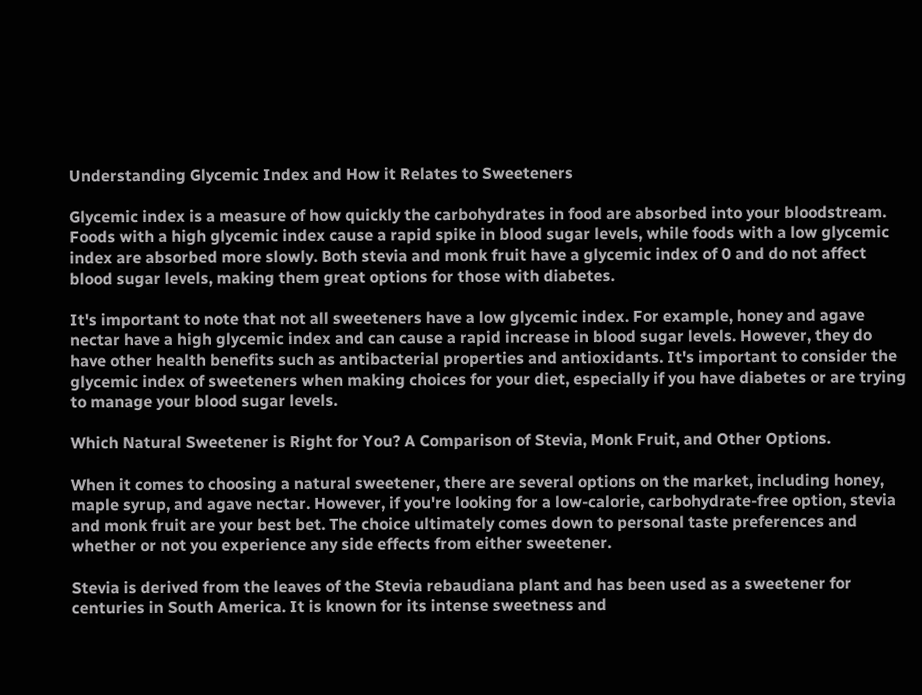Understanding Glycemic Index and How it Relates to Sweeteners

Glycemic index is a measure of how quickly the carbohydrates in food are absorbed into your bloodstream. Foods with a high glycemic index cause a rapid spike in blood sugar levels, while foods with a low glycemic index are absorbed more slowly. Both stevia and monk fruit have a glycemic index of 0 and do not affect blood sugar levels, making them great options for those with diabetes.

It's important to note that not all sweeteners have a low glycemic index. For example, honey and agave nectar have a high glycemic index and can cause a rapid increase in blood sugar levels. However, they do have other health benefits such as antibacterial properties and antioxidants. It's important to consider the glycemic index of sweeteners when making choices for your diet, especially if you have diabetes or are trying to manage your blood sugar levels.

Which Natural Sweetener is Right for You? A Comparison of Stevia, Monk Fruit, and Other Options.

When it comes to choosing a natural sweetener, there are several options on the market, including honey, maple syrup, and agave nectar. However, if you're looking for a low-calorie, carbohydrate-free option, stevia and monk fruit are your best bet. The choice ultimately comes down to personal taste preferences and whether or not you experience any side effects from either sweetener.

Stevia is derived from the leaves of the Stevia rebaudiana plant and has been used as a sweetener for centuries in South America. It is known for its intense sweetness and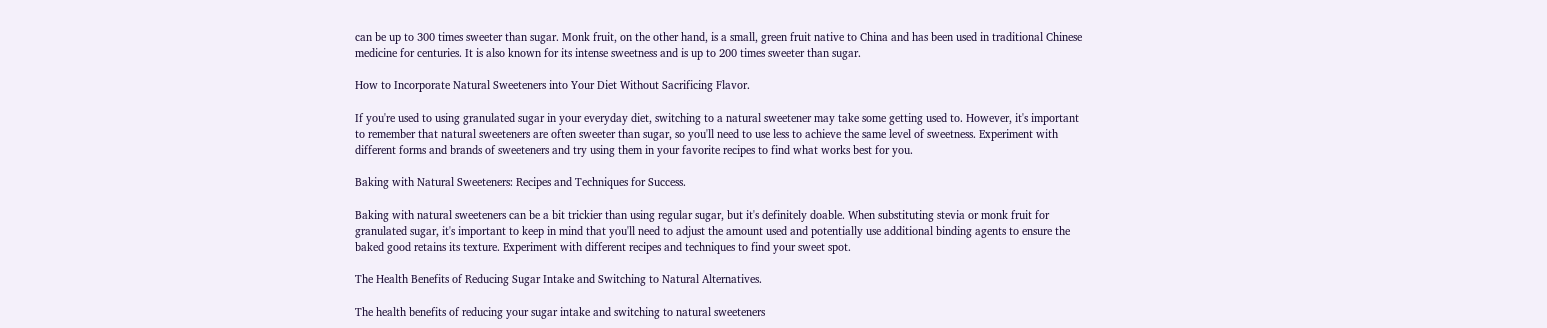can be up to 300 times sweeter than sugar. Monk fruit, on the other hand, is a small, green fruit native to China and has been used in traditional Chinese medicine for centuries. It is also known for its intense sweetness and is up to 200 times sweeter than sugar.

How to Incorporate Natural Sweeteners into Your Diet Without Sacrificing Flavor.

If you're used to using granulated sugar in your everyday diet, switching to a natural sweetener may take some getting used to. However, it's important to remember that natural sweeteners are often sweeter than sugar, so you'll need to use less to achieve the same level of sweetness. Experiment with different forms and brands of sweeteners and try using them in your favorite recipes to find what works best for you.

Baking with Natural Sweeteners: Recipes and Techniques for Success.

Baking with natural sweeteners can be a bit trickier than using regular sugar, but it's definitely doable. When substituting stevia or monk fruit for granulated sugar, it's important to keep in mind that you'll need to adjust the amount used and potentially use additional binding agents to ensure the baked good retains its texture. Experiment with different recipes and techniques to find your sweet spot.

The Health Benefits of Reducing Sugar Intake and Switching to Natural Alternatives.

The health benefits of reducing your sugar intake and switching to natural sweeteners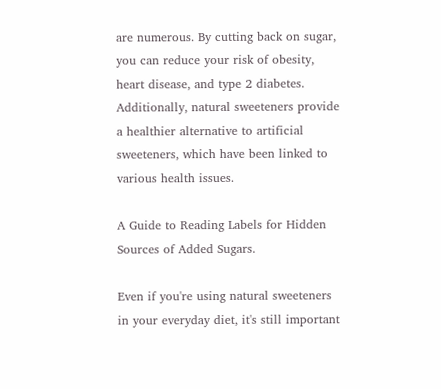are numerous. By cutting back on sugar, you can reduce your risk of obesity, heart disease, and type 2 diabetes. Additionally, natural sweeteners provide a healthier alternative to artificial sweeteners, which have been linked to various health issues.

A Guide to Reading Labels for Hidden Sources of Added Sugars.

Even if you're using natural sweeteners in your everyday diet, it's still important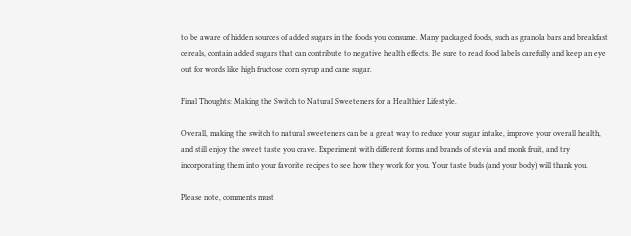to be aware of hidden sources of added sugars in the foods you consume. Many packaged foods, such as granola bars and breakfast cereals, contain added sugars that can contribute to negative health effects. Be sure to read food labels carefully and keep an eye out for words like high fructose corn syrup and cane sugar.

Final Thoughts: Making the Switch to Natural Sweeteners for a Healthier Lifestyle.

Overall, making the switch to natural sweeteners can be a great way to reduce your sugar intake, improve your overall health, and still enjoy the sweet taste you crave. Experiment with different forms and brands of stevia and monk fruit, and try incorporating them into your favorite recipes to see how they work for you. Your taste buds (and your body) will thank you.

Please note, comments must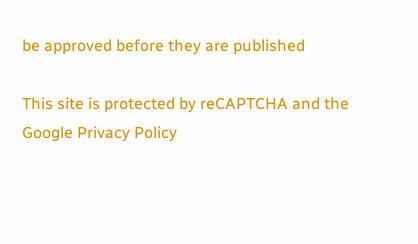be approved before they are published

This site is protected by reCAPTCHA and the Google Privacy Policy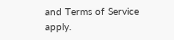and Terms of Service apply.